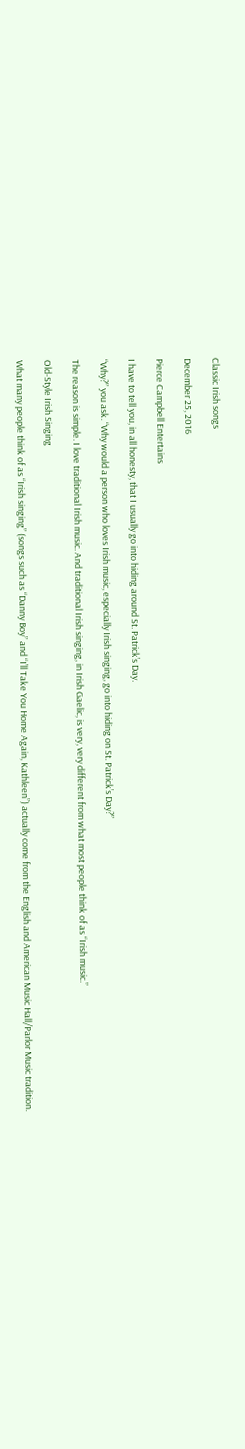Classic Irish songs

December 25, 2016

Pierce Campbell Entertains

I have to tell you, in all honesty, that I usually go into hiding around St. Patrick’s Day.

“Why?” you ask. “Why would a person who loves Irish music, especially Irish singing, go into hiding on St. Patrick’s Day?”

The reason is simple. I love traditional Irish music. And traditional Irish singing, in Irish Gaelic, is very, very different from what most people think of as “Irish music.”

Old-Style Irish Singing

What many people think of as “Irish singing” (songs such as “Danny Boy” and “I’ll Take You Home Again, Kathleen”) actually come from the English and American Music Hall/Parlor Music tradition.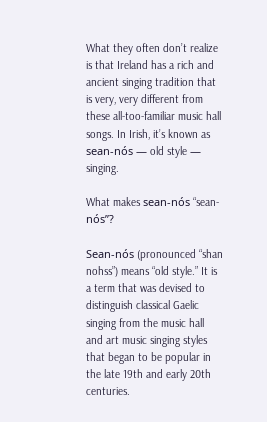What they often don’t realize is that Ireland has a rich and ancient singing tradition that is very, very different from these all-too-familiar music hall songs. In Irish, it’s known as sean-nós — old style — singing.

What makes sean-nós “sean-nós”?

Sean-nós (pronounced “shan nohss”) means “old style.” It is a term that was devised to distinguish classical Gaelic singing from the music hall and art music singing styles that began to be popular in the late 19th and early 20th centuries.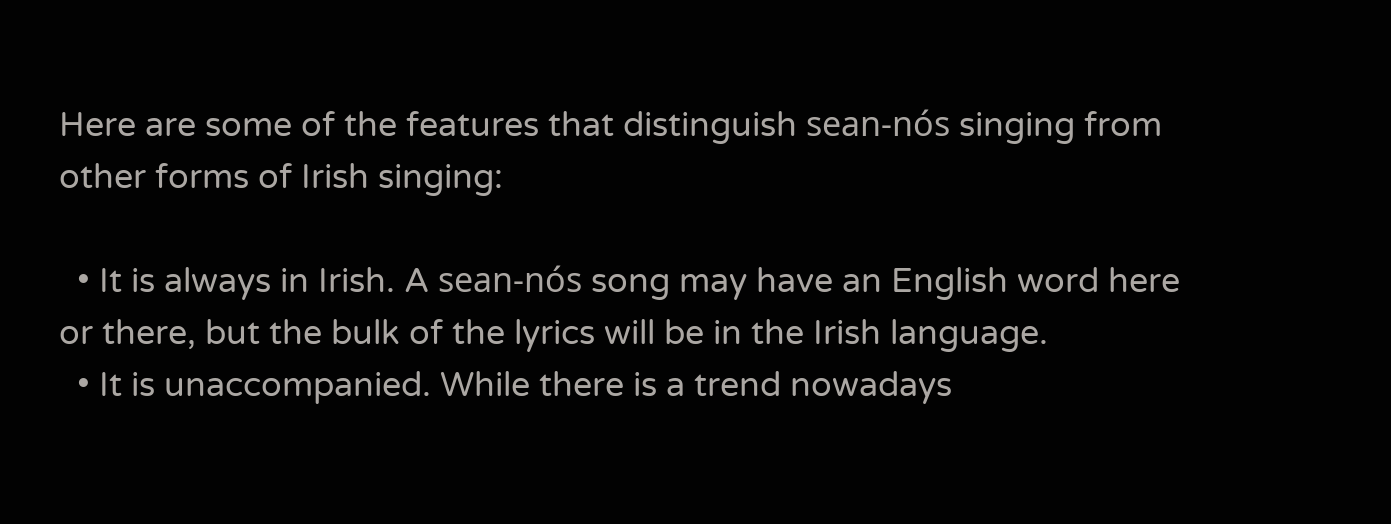Here are some of the features that distinguish sean-nós singing from other forms of Irish singing:

  • It is always in Irish. A sean-nós song may have an English word here or there, but the bulk of the lyrics will be in the Irish language.
  • It is unaccompanied. While there is a trend nowadays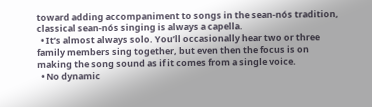toward adding accompaniment to songs in the sean-nós tradition, classical sean-nós singing is always a capella.
  • It’s almost always solo. You’ll occasionally hear two or three family members sing together, but even then the focus is on making the song sound as if it comes from a single voice.
  • No dynamic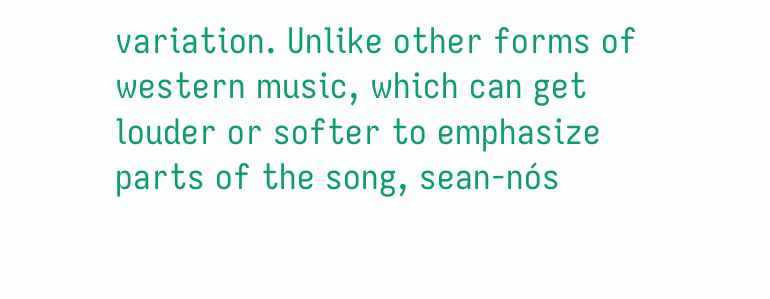variation. Unlike other forms of western music, which can get louder or softer to emphasize parts of the song, sean-nós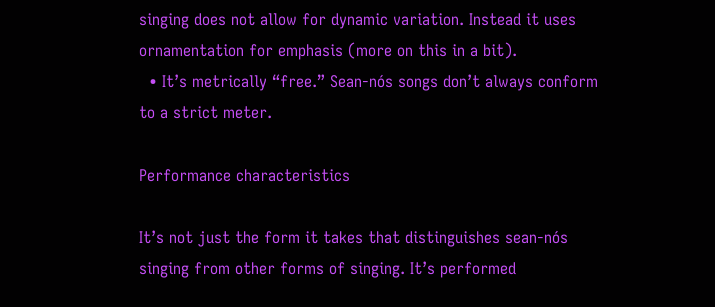singing does not allow for dynamic variation. Instead it uses ornamentation for emphasis (more on this in a bit).
  • It’s metrically “free.” Sean-nós songs don’t always conform to a strict meter.

Performance characteristics

It’s not just the form it takes that distinguishes sean-nós singing from other forms of singing. It’s performed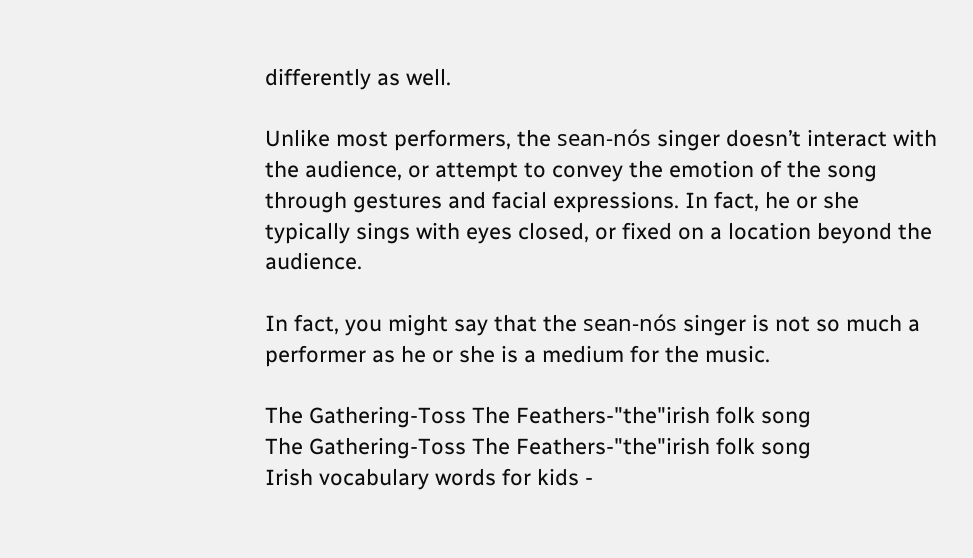differently as well.

Unlike most performers, the sean-nós singer doesn’t interact with the audience, or attempt to convey the emotion of the song through gestures and facial expressions. In fact, he or she typically sings with eyes closed, or fixed on a location beyond the audience.

In fact, you might say that the sean-nós singer is not so much a performer as he or she is a medium for the music.

The Gathering-Toss The Feathers-"the"irish folk song
The Gathering-Toss The Feathers-"the"irish folk song
Irish vocabulary words for kids -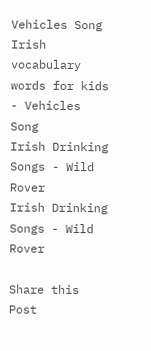Vehicles Song
Irish vocabulary words for kids - Vehicles Song
Irish Drinking Songs - Wild Rover
Irish Drinking Songs - Wild Rover

Share this Post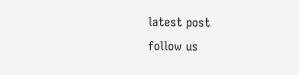latest post
follow us